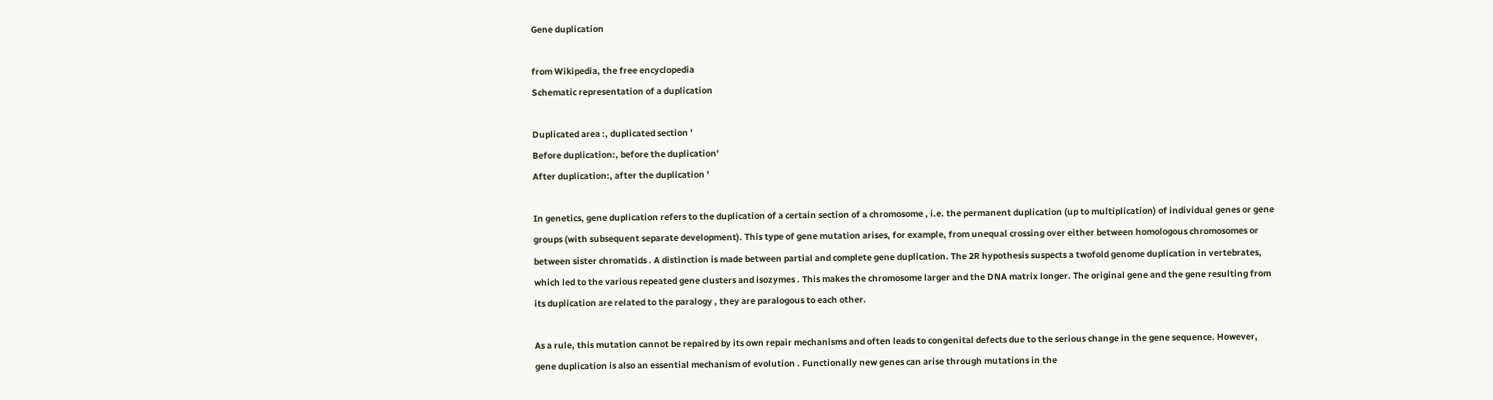Gene duplication

from Wikipedia, the free encyclopedia
Schematic representation of a duplication

Duplicated area :, duplicated section '
Before duplication:, before the duplication'
After duplication:, after the duplication '

In genetics, gene duplication refers to the duplication of a certain section of a chromosome , i.e. the permanent duplication (up to multiplication) of individual genes or gene groups (with subsequent separate development). This type of gene mutation arises, for example, from unequal crossing over either between homologous chromosomes or between sister chromatids . A distinction is made between partial and complete gene duplication. The 2R hypothesis suspects a twofold genome duplication in vertebrates, which led to the various repeated gene clusters and isozymes . This makes the chromosome larger and the DNA matrix longer. The original gene and the gene resulting from its duplication are related to the paralogy , they are paralogous to each other.

As a rule, this mutation cannot be repaired by its own repair mechanisms and often leads to congenital defects due to the serious change in the gene sequence. However, gene duplication is also an essential mechanism of evolution . Functionally new genes can arise through mutations in the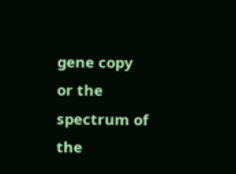gene copy or the spectrum of the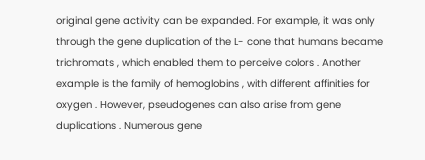original gene activity can be expanded. For example, it was only through the gene duplication of the L- cone that humans became trichromats , which enabled them to perceive colors . Another example is the family of hemoglobins , with different affinities for oxygen . However, pseudogenes can also arise from gene duplications . Numerous gene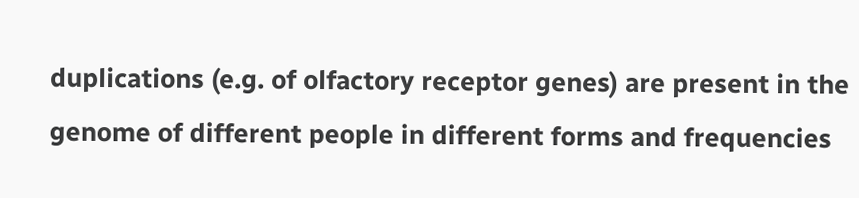duplications (e.g. of olfactory receptor genes) are present in the genome of different people in different forms and frequencies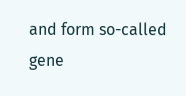and form so-called gene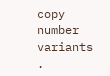copy number variants .